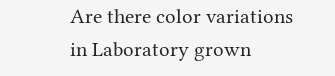Are there color variations in Laboratory grown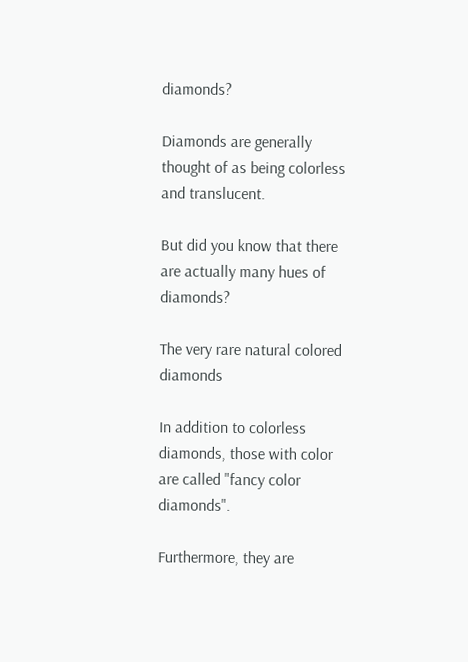diamonds?

Diamonds are generally thought of as being colorless and translucent.

But did you know that there are actually many hues of diamonds?

The very rare natural colored diamonds

In addition to colorless diamonds, those with color are called "fancy color diamonds".

Furthermore, they are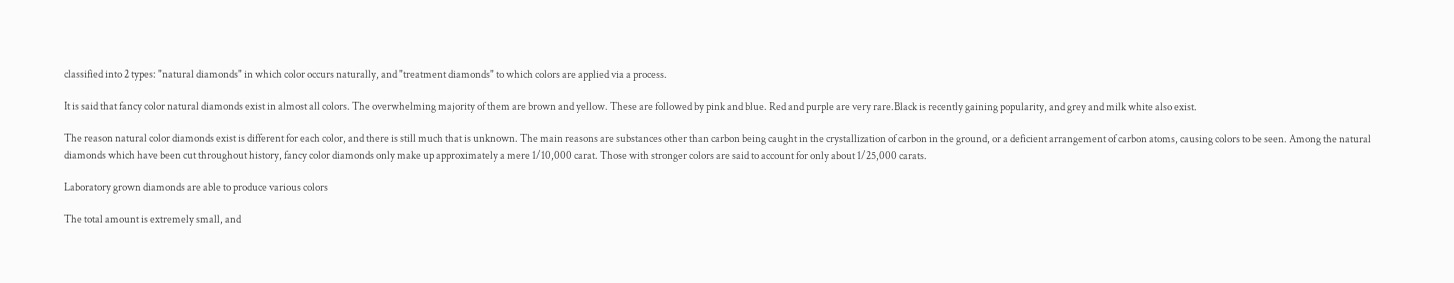classified into 2 types: "natural diamonds" in which color occurs naturally, and "treatment diamonds" to which colors are applied via a process.

It is said that fancy color natural diamonds exist in almost all colors. The overwhelming majority of them are brown and yellow. These are followed by pink and blue. Red and purple are very rare.Black is recently gaining popularity, and grey and milk white also exist.

The reason natural color diamonds exist is different for each color, and there is still much that is unknown. The main reasons are substances other than carbon being caught in the crystallization of carbon in the ground, or a deficient arrangement of carbon atoms, causing colors to be seen. Among the natural diamonds which have been cut throughout history, fancy color diamonds only make up approximately a mere 1/10,000 carat. Those with stronger colors are said to account for only about 1/25,000 carats.

Laboratory grown diamonds are able to produce various colors

The total amount is extremely small, and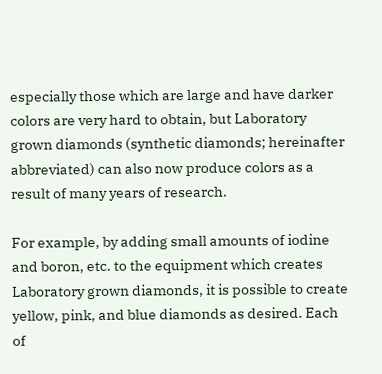especially those which are large and have darker colors are very hard to obtain, but Laboratory grown diamonds (synthetic diamonds; hereinafter abbreviated) can also now produce colors as a result of many years of research.

For example, by adding small amounts of iodine and boron, etc. to the equipment which creates Laboratory grown diamonds, it is possible to create yellow, pink, and blue diamonds as desired. Each of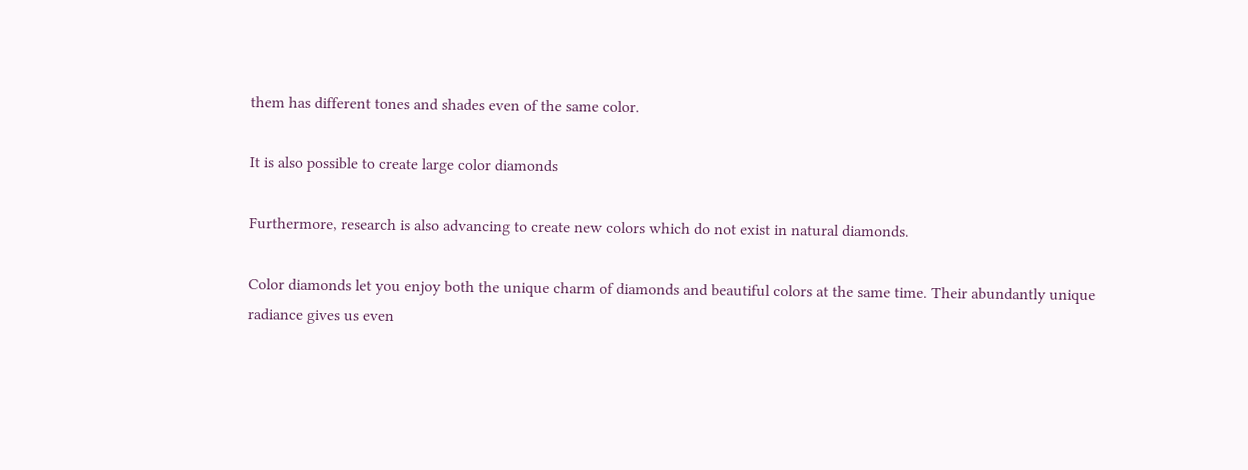them has different tones and shades even of the same color.

It is also possible to create large color diamonds

Furthermore, research is also advancing to create new colors which do not exist in natural diamonds.

Color diamonds let you enjoy both the unique charm of diamonds and beautiful colors at the same time. Their abundantly unique radiance gives us even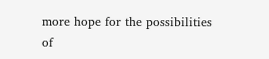more hope for the possibilities of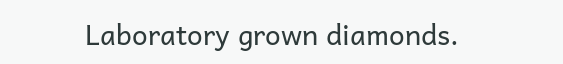Laboratory grown diamonds.